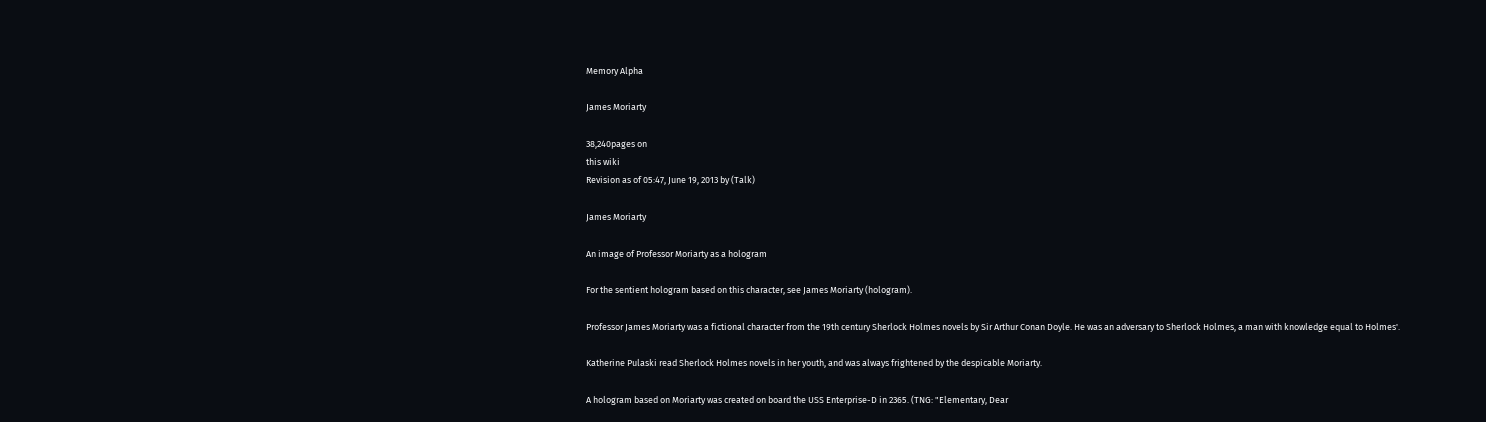Memory Alpha

James Moriarty

38,240pages on
this wiki
Revision as of 05:47, June 19, 2013 by (Talk)

James Moriarty

An image of Professor Moriarty as a hologram

For the sentient hologram based on this character, see James Moriarty (hologram).

Professor James Moriarty was a fictional character from the 19th century Sherlock Holmes novels by Sir Arthur Conan Doyle. He was an adversary to Sherlock Holmes, a man with knowledge equal to Holmes'.

Katherine Pulaski read Sherlock Holmes novels in her youth, and was always frightened by the despicable Moriarty.

A hologram based on Moriarty was created on board the USS Enterprise-D in 2365. (TNG: "Elementary, Dear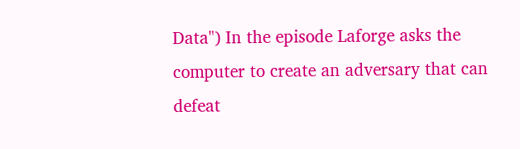Data") In the episode Laforge asks the computer to create an adversary that can defeat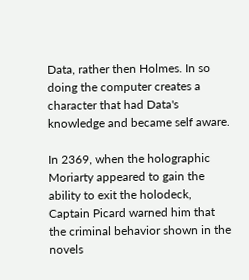Data, rather then Holmes. In so doing the computer creates a character that had Data's knowledge and became self aware.

In 2369, when the holographic Moriarty appeared to gain the ability to exit the holodeck, Captain Picard warned him that the criminal behavior shown in the novels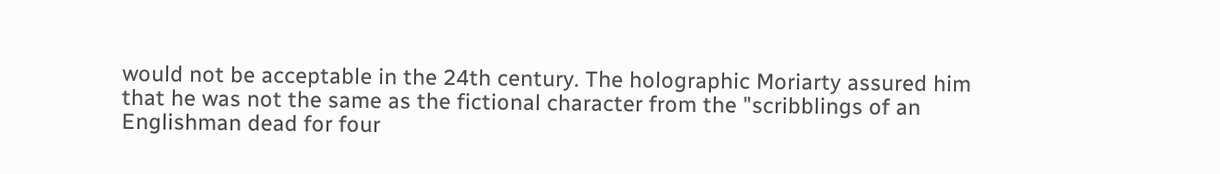would not be acceptable in the 24th century. The holographic Moriarty assured him that he was not the same as the fictional character from the "scribblings of an Englishman dead for four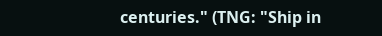centuries." (TNG: "Ship in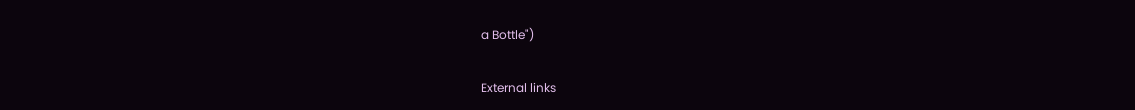a Bottle")

External links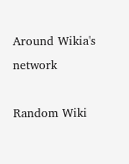Around Wikia's network

Random Wiki